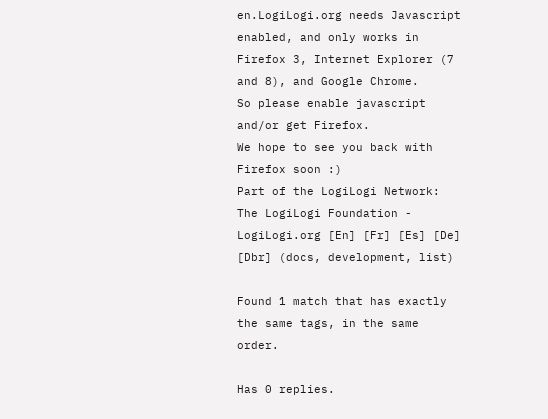en.LogiLogi.org needs Javascript enabled, and only works in Firefox 3, Internet Explorer (7 and 8), and Google Chrome.
So please enable javascript and/or get Firefox.
We hope to see you back with Firefox soon :)
Part of the LogiLogi Network: The LogiLogi Foundation - LogiLogi.org [En] [Fr] [Es] [De] [Dbr] (docs, development, list)

Found 1 match that has exactly the same tags, in the same order.

Has 0 replies.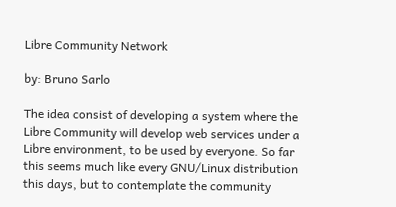Libre Community Network

by: Bruno Sarlo

The idea consist of developing a system where the Libre Community will develop web services under a Libre environment, to be used by everyone. So far this seems much like every GNU/Linux distribution this days, but to contemplate the community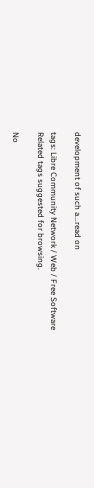development of such a...read on

tags: Libre Community Network / Web / Free Software
Related tags suggested for browsing.

No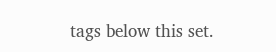tags below this set.